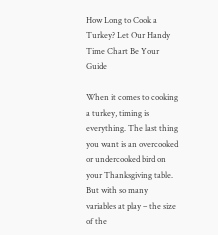How Long to Cook a Turkey? Let Our Handy Time Chart Be Your Guide

When it comes to cooking a turkey, timing is everything. The last thing you want is an overcooked or undercooked bird on your Thanksgiving table. But with so many variables at play – the size of the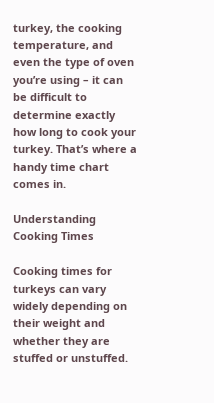turkey, the cooking temperature, and even the type of oven you’re using – it can be difficult to determine exactly how long to cook your turkey. That’s where a handy time chart comes in.

Understanding Cooking Times

Cooking times for turkeys can vary widely depending on their weight and whether they are stuffed or unstuffed.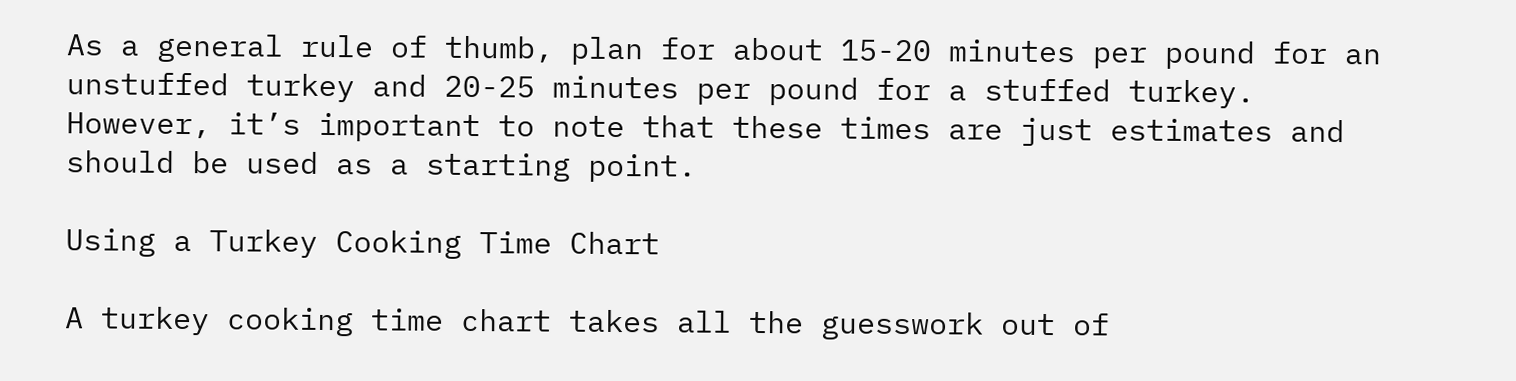As a general rule of thumb, plan for about 15-20 minutes per pound for an unstuffed turkey and 20-25 minutes per pound for a stuffed turkey. However, it’s important to note that these times are just estimates and should be used as a starting point.

Using a Turkey Cooking Time Chart

A turkey cooking time chart takes all the guesswork out of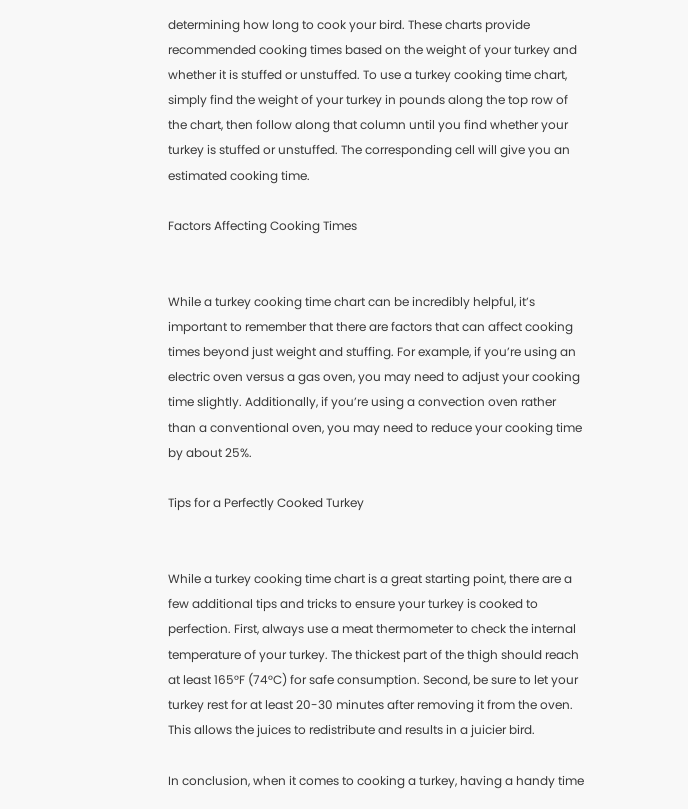determining how long to cook your bird. These charts provide recommended cooking times based on the weight of your turkey and whether it is stuffed or unstuffed. To use a turkey cooking time chart, simply find the weight of your turkey in pounds along the top row of the chart, then follow along that column until you find whether your turkey is stuffed or unstuffed. The corresponding cell will give you an estimated cooking time.

Factors Affecting Cooking Times


While a turkey cooking time chart can be incredibly helpful, it’s important to remember that there are factors that can affect cooking times beyond just weight and stuffing. For example, if you’re using an electric oven versus a gas oven, you may need to adjust your cooking time slightly. Additionally, if you’re using a convection oven rather than a conventional oven, you may need to reduce your cooking time by about 25%.

Tips for a Perfectly Cooked Turkey


While a turkey cooking time chart is a great starting point, there are a few additional tips and tricks to ensure your turkey is cooked to perfection. First, always use a meat thermometer to check the internal temperature of your turkey. The thickest part of the thigh should reach at least 165°F (74°C) for safe consumption. Second, be sure to let your turkey rest for at least 20-30 minutes after removing it from the oven. This allows the juices to redistribute and results in a juicier bird.

In conclusion, when it comes to cooking a turkey, having a handy time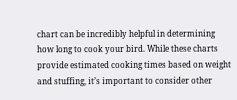chart can be incredibly helpful in determining how long to cook your bird. While these charts provide estimated cooking times based on weight and stuffing, it’s important to consider other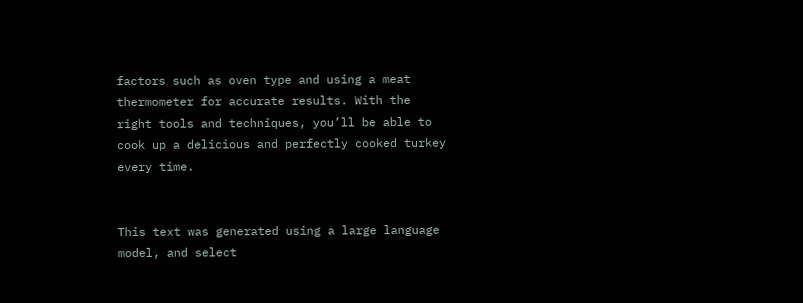factors such as oven type and using a meat thermometer for accurate results. With the right tools and techniques, you’ll be able to cook up a delicious and perfectly cooked turkey every time.


This text was generated using a large language model, and select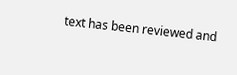text has been reviewed and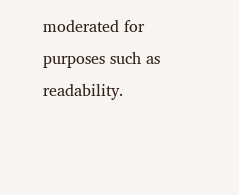moderated for purposes such as readability.